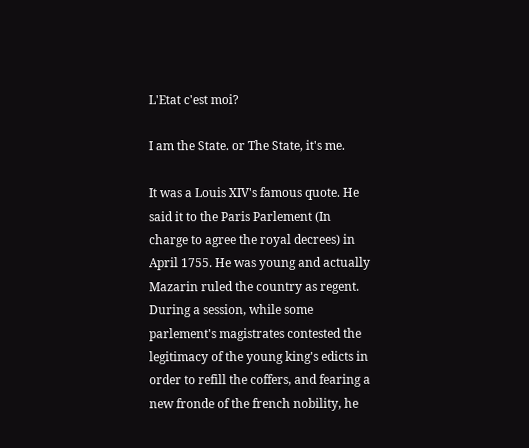L'Etat c'est moi?

I am the State. or The State, it's me.

It was a Louis XIV's famous quote. He said it to the Paris Parlement (In charge to agree the royal decrees) in April 1755. He was young and actually Mazarin ruled the country as regent. During a session, while some parlement's magistrates contested the legitimacy of the young king's edicts in order to refill the coffers, and fearing a new fronde of the french nobility, he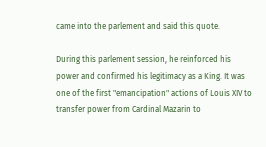came into the parlement and said this quote.

During this parlement session, he reinforced his power and confirmed his legitimacy as a King. It was one of the first "emancipation" actions of Louis XIV to transfer power from Cardinal Mazarin to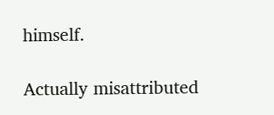himself.

Actually misattributed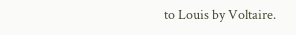to Louis by Voltaire.